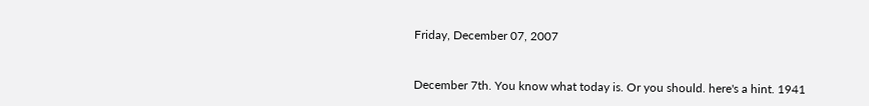Friday, December 07, 2007


December 7th. You know what today is. Or you should. here's a hint. 1941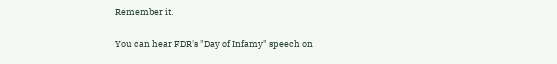Remember it.

You can hear FDR's "Day of Infamy" speech on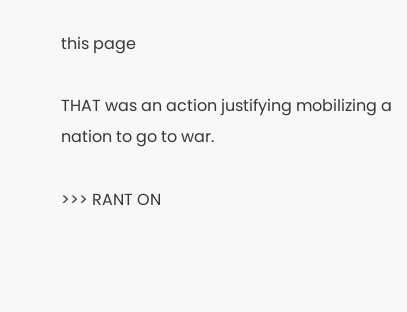this page

THAT was an action justifying mobilizing a nation to go to war.

>>> RANT ON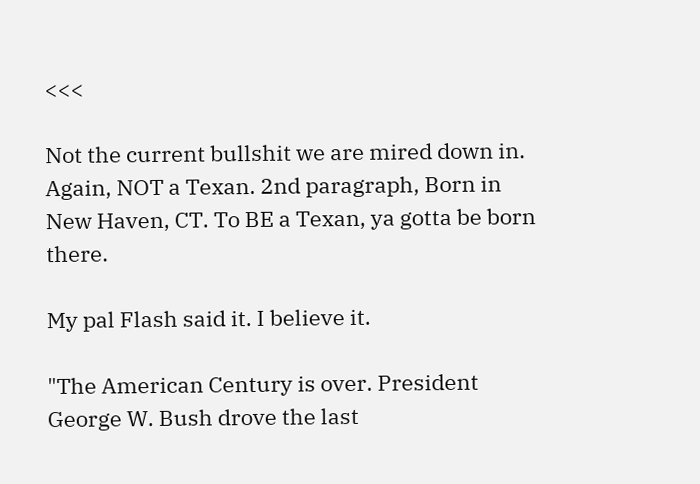<<<

Not the current bullshit we are mired down in. Again, NOT a Texan. 2nd paragraph, Born in New Haven, CT. To BE a Texan, ya gotta be born there.

My pal Flash said it. I believe it.

"The American Century is over. President George W. Bush drove the last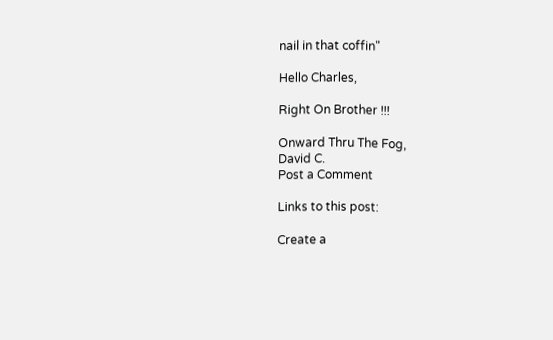nail in that coffin"

Hello Charles,

Right On Brother !!!

Onward Thru The Fog,
David C.
Post a Comment

Links to this post:

Create a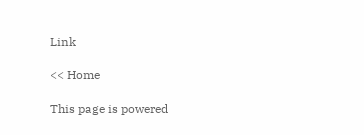Link

<< Home

This page is powered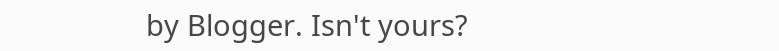by Blogger. Isn't yours?